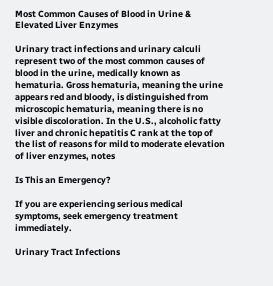Most Common Causes of Blood in Urine & Elevated Liver Enzymes

Urinary tract infections and urinary calculi represent two of the most common causes of blood in the urine, medically known as hematuria. Gross hematuria, meaning the urine appears red and bloody, is distinguished from microscopic hematuria, meaning there is no visible discoloration. In the U.S., alcoholic fatty liver and chronic hepatitis C rank at the top of the list of reasons for mild to moderate elevation of liver enzymes, notes

Is This an Emergency?

If you are experiencing serious medical symptoms, seek emergency treatment immediately.

Urinary Tract Infections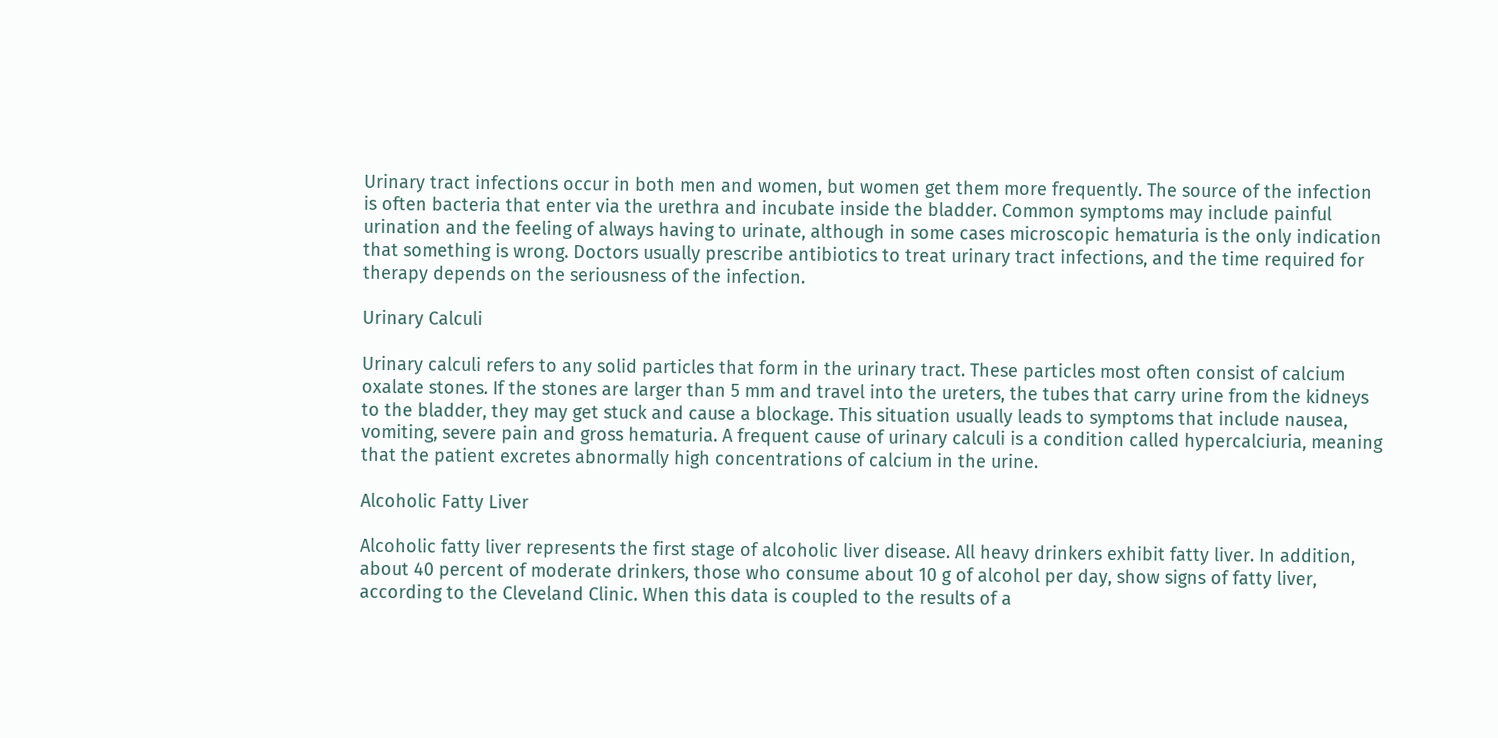Urinary tract infections occur in both men and women, but women get them more frequently. The source of the infection is often bacteria that enter via the urethra and incubate inside the bladder. Common symptoms may include painful urination and the feeling of always having to urinate, although in some cases microscopic hematuria is the only indication that something is wrong. Doctors usually prescribe antibiotics to treat urinary tract infections, and the time required for therapy depends on the seriousness of the infection.

Urinary Calculi

Urinary calculi refers to any solid particles that form in the urinary tract. These particles most often consist of calcium oxalate stones. If the stones are larger than 5 mm and travel into the ureters, the tubes that carry urine from the kidneys to the bladder, they may get stuck and cause a blockage. This situation usually leads to symptoms that include nausea, vomiting, severe pain and gross hematuria. A frequent cause of urinary calculi is a condition called hypercalciuria, meaning that the patient excretes abnormally high concentrations of calcium in the urine.

Alcoholic Fatty Liver

Alcoholic fatty liver represents the first stage of alcoholic liver disease. All heavy drinkers exhibit fatty liver. In addition, about 40 percent of moderate drinkers, those who consume about 10 g of alcohol per day, show signs of fatty liver, according to the Cleveland Clinic. When this data is coupled to the results of a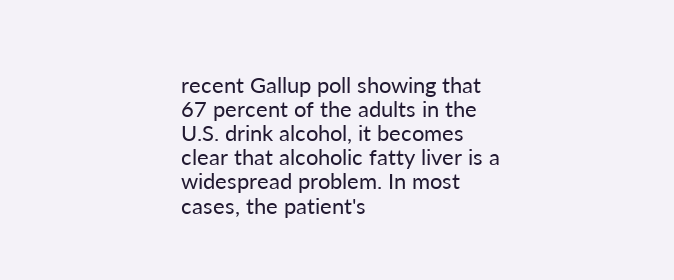recent Gallup poll showing that 67 percent of the adults in the U.S. drink alcohol, it becomes clear that alcoholic fatty liver is a widespread problem. In most cases, the patient's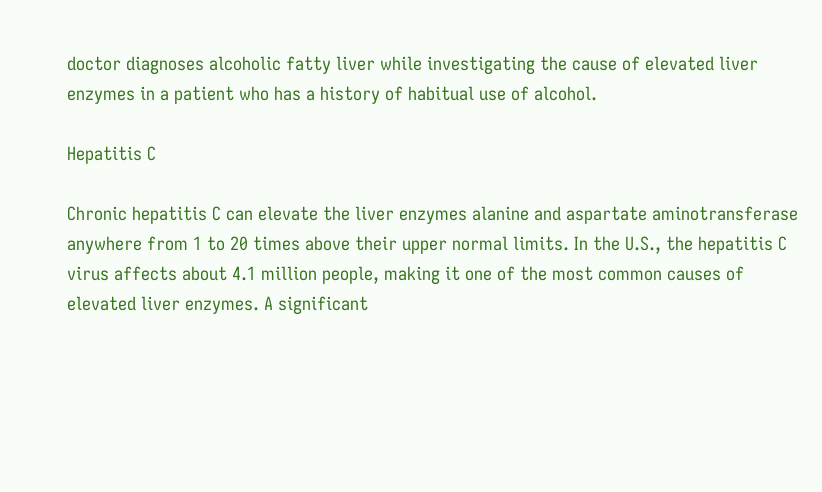doctor diagnoses alcoholic fatty liver while investigating the cause of elevated liver enzymes in a patient who has a history of habitual use of alcohol.

Hepatitis C

Chronic hepatitis C can elevate the liver enzymes alanine and aspartate aminotransferase anywhere from 1 to 20 times above their upper normal limits. In the U.S., the hepatitis C virus affects about 4.1 million people, making it one of the most common causes of elevated liver enzymes. A significant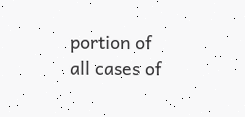portion of all cases of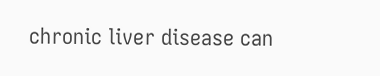chronic liver disease can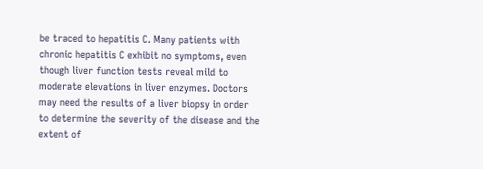be traced to hepatitis C. Many patients with chronic hepatitis C exhibit no symptoms, even though liver function tests reveal mild to moderate elevations in liver enzymes. Doctors may need the results of a liver biopsy in order to determine the severity of the disease and the extent of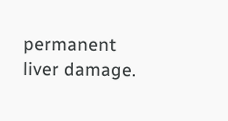permanent liver damage.